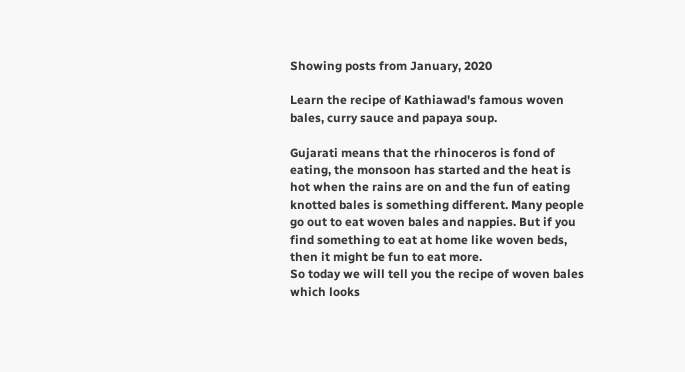Showing posts from January, 2020

Learn the recipe of Kathiawad's famous woven bales, curry sauce and papaya soup.

Gujarati means that the rhinoceros is fond of eating, the monsoon has started and the heat is hot when the rains are on and the fun of eating knotted bales is something different. Many people go out to eat woven bales and nappies. But if you find something to eat at home like woven beds, then it might be fun to eat more.
So today we will tell you the recipe of woven bales which looks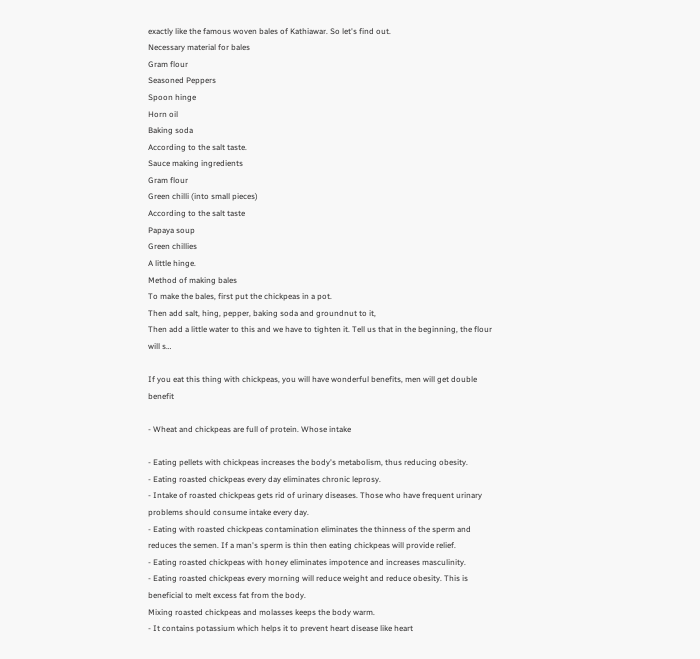exactly like the famous woven bales of Kathiawar. So let's find out.
Necessary material for bales
Gram flour
Seasoned Peppers
Spoon hinge
Horn oil
Baking soda
According to the salt taste.
Sauce making ingredients
Gram flour
Green chilli (into small pieces)
According to the salt taste
Papaya soup
Green chillies
A little hinge.
Method of making bales
To make the bales, first put the chickpeas in a pot.
Then add salt, hing, pepper, baking soda and groundnut to it,
Then add a little water to this and we have to tighten it. Tell us that in the beginning, the flour will s…

If you eat this thing with chickpeas, you will have wonderful benefits, men will get double benefit

- Wheat and chickpeas are full of protein. Whose intake

- Eating pellets with chickpeas increases the body's metabolism, thus reducing obesity.
- Eating roasted chickpeas every day eliminates chronic leprosy.
- Intake of roasted chickpeas gets rid of urinary diseases. Those who have frequent urinary problems should consume intake every day.
- Eating with roasted chickpeas contamination eliminates the thinness of the sperm and reduces the semen. If a man's sperm is thin then eating chickpeas will provide relief.
- Eating roasted chickpeas with honey eliminates impotence and increases masculinity.
- Eating roasted chickpeas every morning will reduce weight and reduce obesity. This is beneficial to melt excess fat from the body.
Mixing roasted chickpeas and molasses keeps the body warm.
- It contains potassium which helps it to prevent heart disease like heart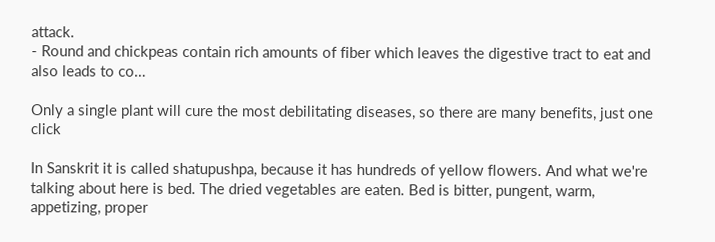attack.
- Round and chickpeas contain rich amounts of fiber which leaves the digestive tract to eat and also leads to co…

Only a single plant will cure the most debilitating diseases, so there are many benefits, just one click

In Sanskrit it is called shatupushpa, because it has hundreds of yellow flowers. And what we're talking about here is bed. The dried vegetables are eaten. Bed is bitter, pungent, warm, appetizing, proper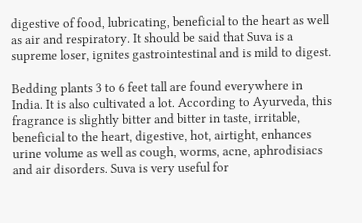digestive of food, lubricating, beneficial to the heart as well as air and respiratory. It should be said that Suva is a supreme loser, ignites gastrointestinal and is mild to digest.

Bedding plants 3 to 6 feet tall are found everywhere in India. It is also cultivated a lot. According to Ayurveda, this fragrance is slightly bitter and bitter in taste, irritable, beneficial to the heart, digestive, hot, airtight, enhances urine volume as well as cough, worms, acne, aphrodisiacs and air disorders. Suva is very useful for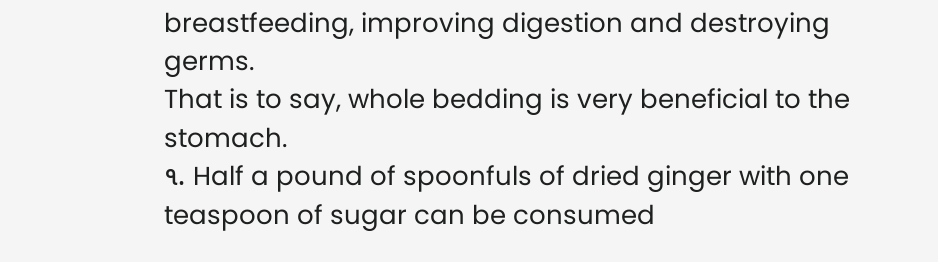breastfeeding, improving digestion and destroying germs.
That is to say, whole bedding is very beneficial to the stomach.
૧. Half a pound of spoonfuls of dried ginger with one teaspoon of sugar can be consumed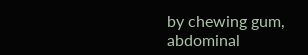by chewing gum, abdominal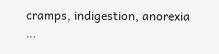cramps, indigestion, anorexia …